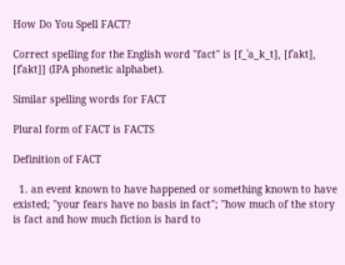How Do You Spell FACT?

Correct spelling for the English word "fact" is [f_ˈa_k_t], [fˈakt], [fˈakt]] (IPA phonetic alphabet).

Similar spelling words for FACT

Plural form of FACT is FACTS

Definition of FACT

  1. an event known to have happened or something known to have existed; "your fears have no basis in fact"; "how much of the story is fact and how much fiction is hard to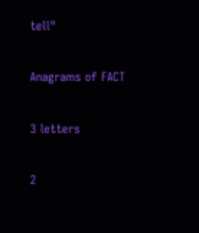tell"

Anagrams of FACT

3 letters

2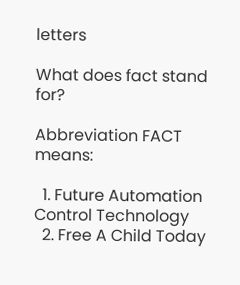letters

What does fact stand for?

Abbreviation FACT means:

  1. Future Automation Control Technology
  2. Free A Child Today